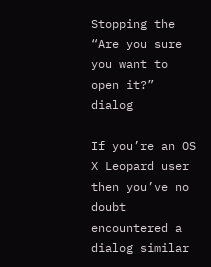Stopping the “Are you sure you want to open it?” dialog

If you’re an OS X Leopard user then you’ve no doubt encountered a dialog similar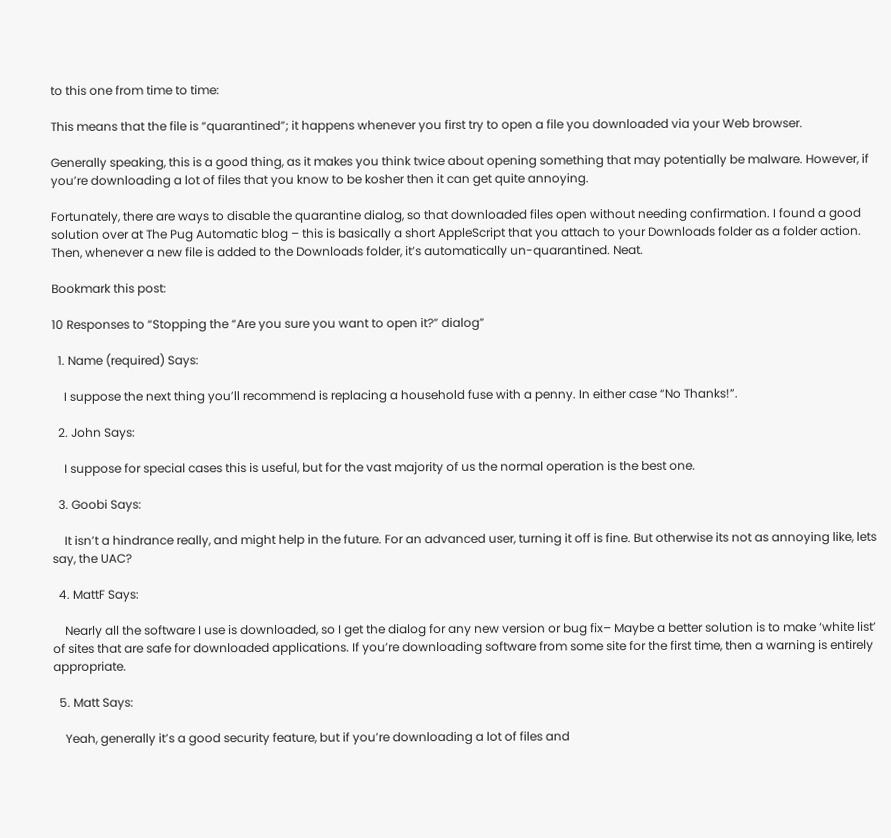to this one from time to time:

This means that the file is “quarantined”; it happens whenever you first try to open a file you downloaded via your Web browser.

Generally speaking, this is a good thing, as it makes you think twice about opening something that may potentially be malware. However, if you’re downloading a lot of files that you know to be kosher then it can get quite annoying.

Fortunately, there are ways to disable the quarantine dialog, so that downloaded files open without needing confirmation. I found a good solution over at The Pug Automatic blog – this is basically a short AppleScript that you attach to your Downloads folder as a folder action. Then, whenever a new file is added to the Downloads folder, it’s automatically un-quarantined. Neat.

Bookmark this post:

10 Responses to “Stopping the “Are you sure you want to open it?” dialog”

  1. Name (required) Says:

    I suppose the next thing you’ll recommend is replacing a household fuse with a penny. In either case “No Thanks!”.

  2. John Says:

    I suppose for special cases this is useful, but for the vast majority of us the normal operation is the best one.

  3. Goobi Says:

    It isn’t a hindrance really, and might help in the future. For an advanced user, turning it off is fine. But otherwise its not as annoying like, lets say, the UAC?

  4. MattF Says:

    Nearly all the software I use is downloaded, so I get the dialog for any new version or bug fix– Maybe a better solution is to make ‘white list’ of sites that are safe for downloaded applications. If you’re downloading software from some site for the first time, then a warning is entirely appropriate.

  5. Matt Says:

    Yeah, generally it’s a good security feature, but if you’re downloading a lot of files and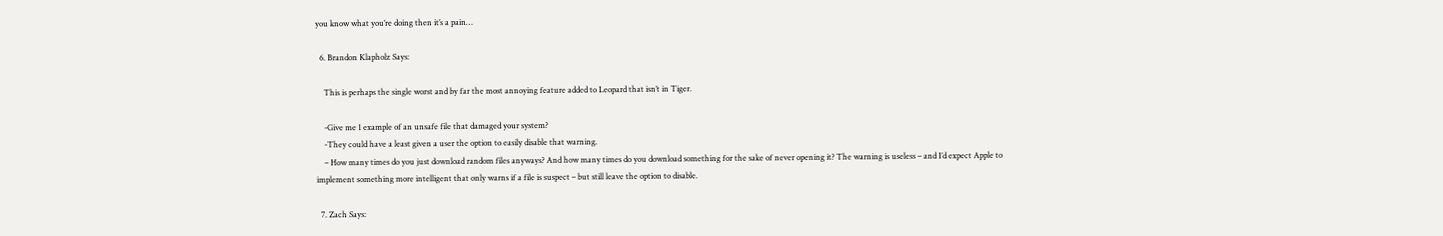you know what you’re doing then it’s a pain…

  6. Brandon Klapholz Says:

    This is perhaps the single worst and by far the most annoying feature added to Leopard that isn’t in Tiger.

    -Give me 1 example of an unsafe file that damaged your system?
    -They could have a least given a user the option to easily disable that warning.
    – How many times do you just download random files anyways? And how many times do you download something for the sake of never opening it? The warning is useless – and I’d expect Apple to implement something more intelligent that only warns if a file is suspect – but still leave the option to disable.

  7. Zach Says: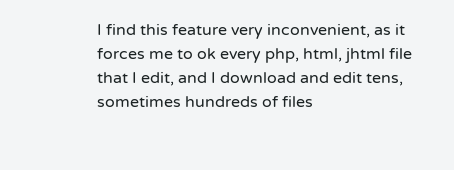I find this feature very inconvenient, as it forces me to ok every php, html, jhtml file that I edit, and I download and edit tens, sometimes hundreds of files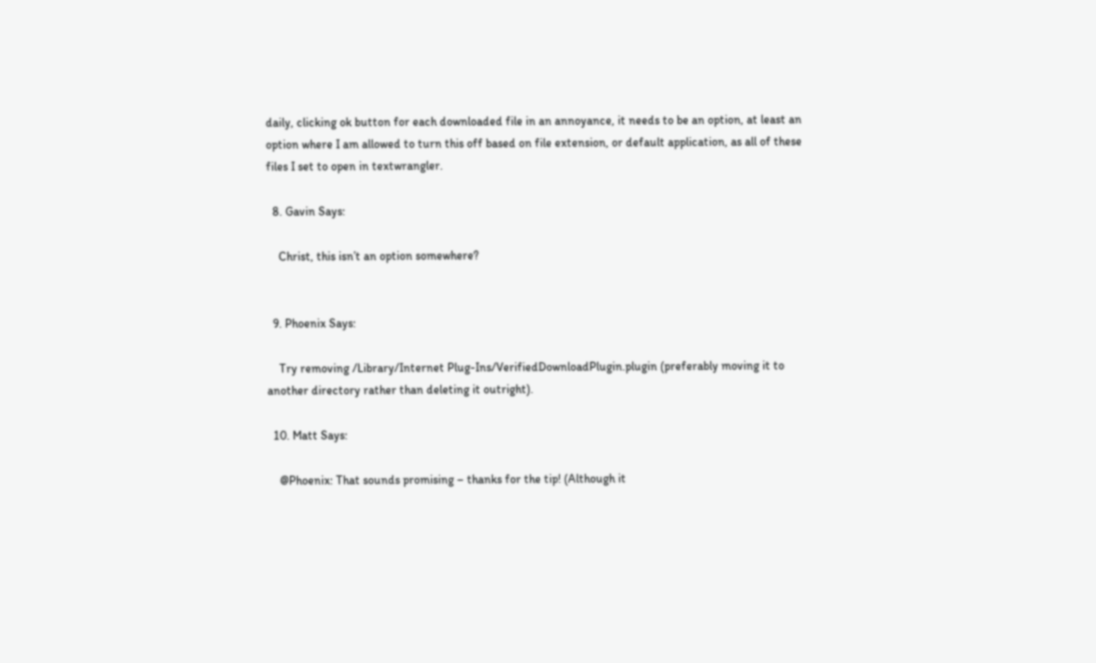daily, clicking ok button for each downloaded file in an annoyance, it needs to be an option, at least an option where I am allowed to turn this off based on file extension, or default application, as all of these files I set to open in textwrangler.

  8. Gavin Says:

    Christ, this isn’t an option somewhere?


  9. Phoenix Says:

    Try removing /Library/Internet Plug-Ins/VerifiedDownloadPlugin.plugin (preferably moving it to another directory rather than deleting it outright).

  10. Matt Says:

    @Phoenix: That sounds promising – thanks for the tip! (Although it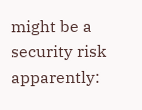might be a security risk apparently: